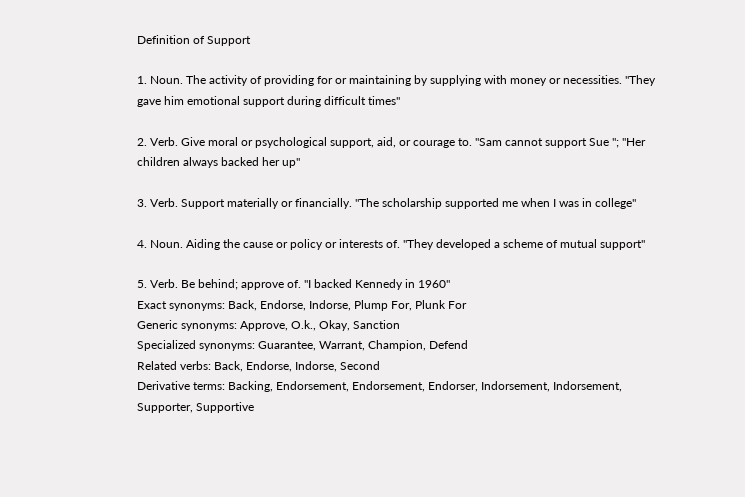Definition of Support

1. Noun. The activity of providing for or maintaining by supplying with money or necessities. "They gave him emotional support during difficult times"

2. Verb. Give moral or psychological support, aid, or courage to. "Sam cannot support Sue "; "Her children always backed her up"

3. Verb. Support materially or financially. "The scholarship supported me when I was in college"

4. Noun. Aiding the cause or policy or interests of. "They developed a scheme of mutual support"

5. Verb. Be behind; approve of. "I backed Kennedy in 1960"
Exact synonyms: Back, Endorse, Indorse, Plump For, Plunk For
Generic synonyms: Approve, O.k., Okay, Sanction
Specialized synonyms: Guarantee, Warrant, Champion, Defend
Related verbs: Back, Endorse, Indorse, Second
Derivative terms: Backing, Endorsement, Endorsement, Endorser, Indorsement, Indorsement, Supporter, Supportive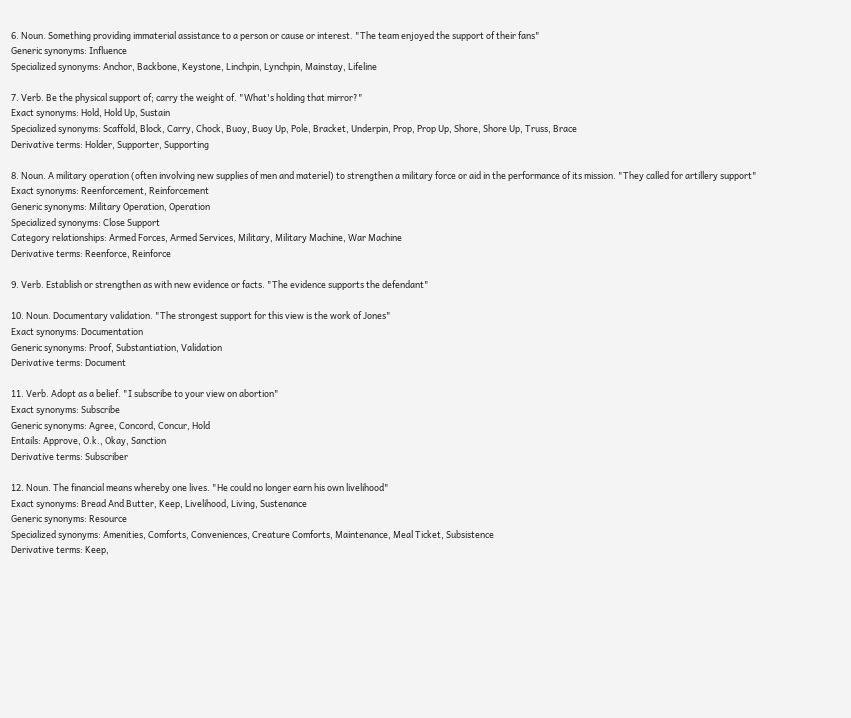6. Noun. Something providing immaterial assistance to a person or cause or interest. "The team enjoyed the support of their fans"
Generic synonyms: Influence
Specialized synonyms: Anchor, Backbone, Keystone, Linchpin, Lynchpin, Mainstay, Lifeline

7. Verb. Be the physical support of; carry the weight of. "What's holding that mirror?"
Exact synonyms: Hold, Hold Up, Sustain
Specialized synonyms: Scaffold, Block, Carry, Chock, Buoy, Buoy Up, Pole, Bracket, Underpin, Prop, Prop Up, Shore, Shore Up, Truss, Brace
Derivative terms: Holder, Supporter, Supporting

8. Noun. A military operation (often involving new supplies of men and materiel) to strengthen a military force or aid in the performance of its mission. "They called for artillery support"
Exact synonyms: Reenforcement, Reinforcement
Generic synonyms: Military Operation, Operation
Specialized synonyms: Close Support
Category relationships: Armed Forces, Armed Services, Military, Military Machine, War Machine
Derivative terms: Reenforce, Reinforce

9. Verb. Establish or strengthen as with new evidence or facts. "The evidence supports the defendant"

10. Noun. Documentary validation. "The strongest support for this view is the work of Jones"
Exact synonyms: Documentation
Generic synonyms: Proof, Substantiation, Validation
Derivative terms: Document

11. Verb. Adopt as a belief. "I subscribe to your view on abortion"
Exact synonyms: Subscribe
Generic synonyms: Agree, Concord, Concur, Hold
Entails: Approve, O.k., Okay, Sanction
Derivative terms: Subscriber

12. Noun. The financial means whereby one lives. "He could no longer earn his own livelihood"
Exact synonyms: Bread And Butter, Keep, Livelihood, Living, Sustenance
Generic synonyms: Resource
Specialized synonyms: Amenities, Comforts, Conveniences, Creature Comforts, Maintenance, Meal Ticket, Subsistence
Derivative terms: Keep,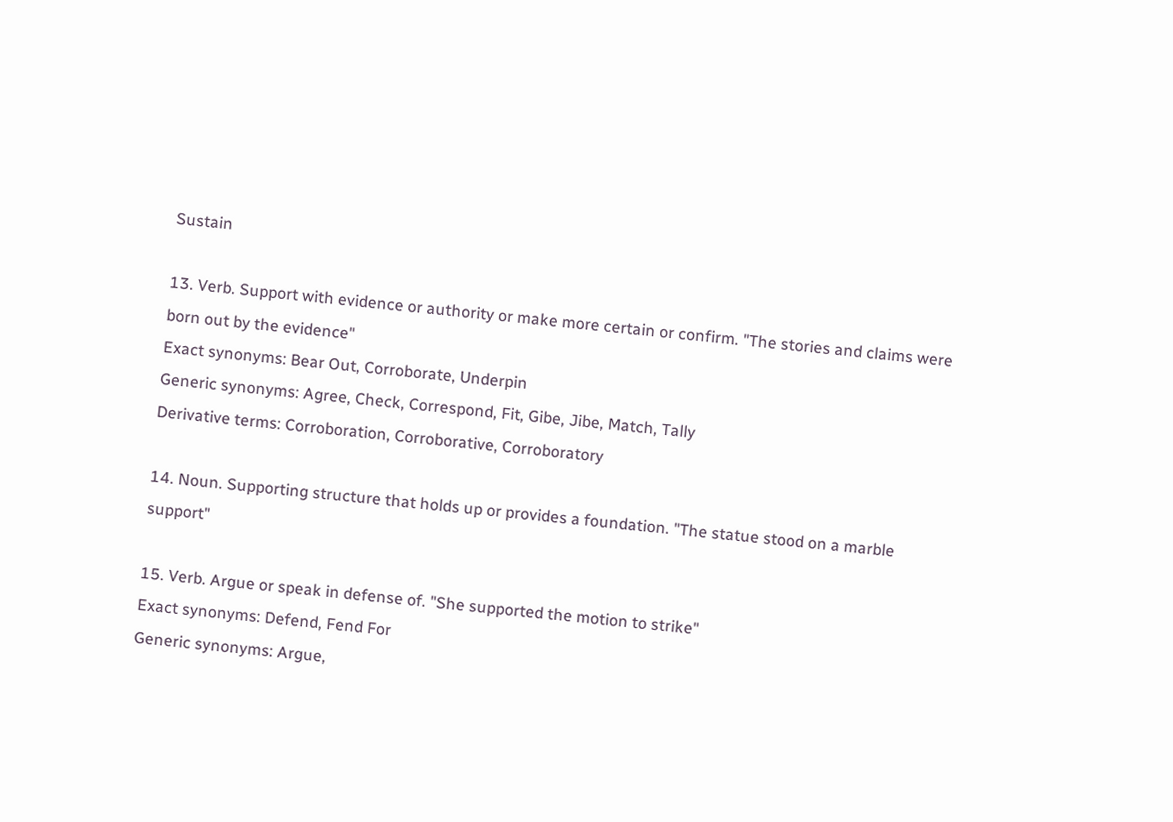Sustain

13. Verb. Support with evidence or authority or make more certain or confirm. "The stories and claims were born out by the evidence"
Exact synonyms: Bear Out, Corroborate, Underpin
Generic synonyms: Agree, Check, Correspond, Fit, Gibe, Jibe, Match, Tally
Derivative terms: Corroboration, Corroborative, Corroboratory

14. Noun. Supporting structure that holds up or provides a foundation. "The statue stood on a marble support"

15. Verb. Argue or speak in defense of. "She supported the motion to strike"
Exact synonyms: Defend, Fend For
Generic synonyms: Argue,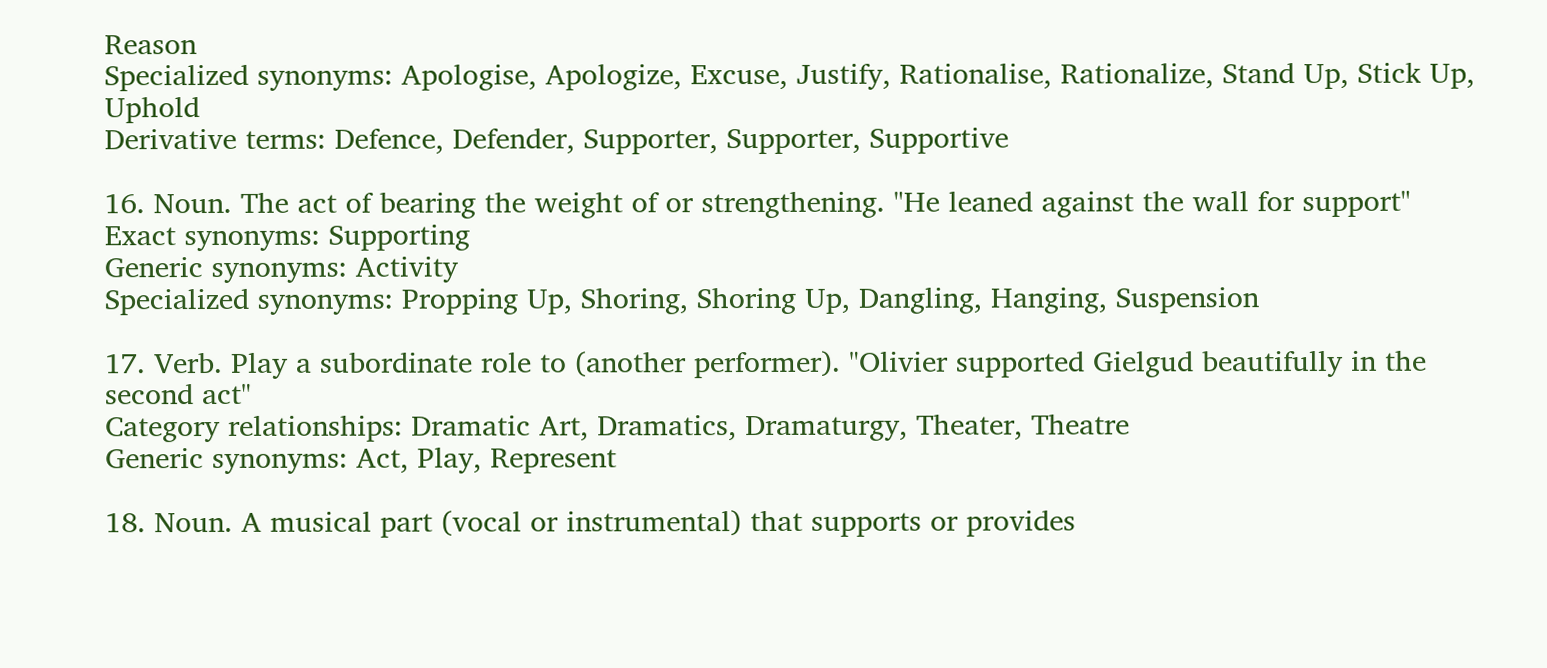Reason
Specialized synonyms: Apologise, Apologize, Excuse, Justify, Rationalise, Rationalize, Stand Up, Stick Up, Uphold
Derivative terms: Defence, Defender, Supporter, Supporter, Supportive

16. Noun. The act of bearing the weight of or strengthening. "He leaned against the wall for support"
Exact synonyms: Supporting
Generic synonyms: Activity
Specialized synonyms: Propping Up, Shoring, Shoring Up, Dangling, Hanging, Suspension

17. Verb. Play a subordinate role to (another performer). "Olivier supported Gielgud beautifully in the second act"
Category relationships: Dramatic Art, Dramatics, Dramaturgy, Theater, Theatre
Generic synonyms: Act, Play, Represent

18. Noun. A musical part (vocal or instrumental) that supports or provides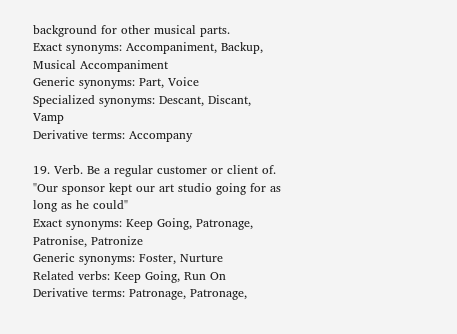background for other musical parts.
Exact synonyms: Accompaniment, Backup, Musical Accompaniment
Generic synonyms: Part, Voice
Specialized synonyms: Descant, Discant, Vamp
Derivative terms: Accompany

19. Verb. Be a regular customer or client of. "Our sponsor kept our art studio going for as long as he could"
Exact synonyms: Keep Going, Patronage, Patronise, Patronize
Generic synonyms: Foster, Nurture
Related verbs: Keep Going, Run On
Derivative terms: Patronage, Patronage,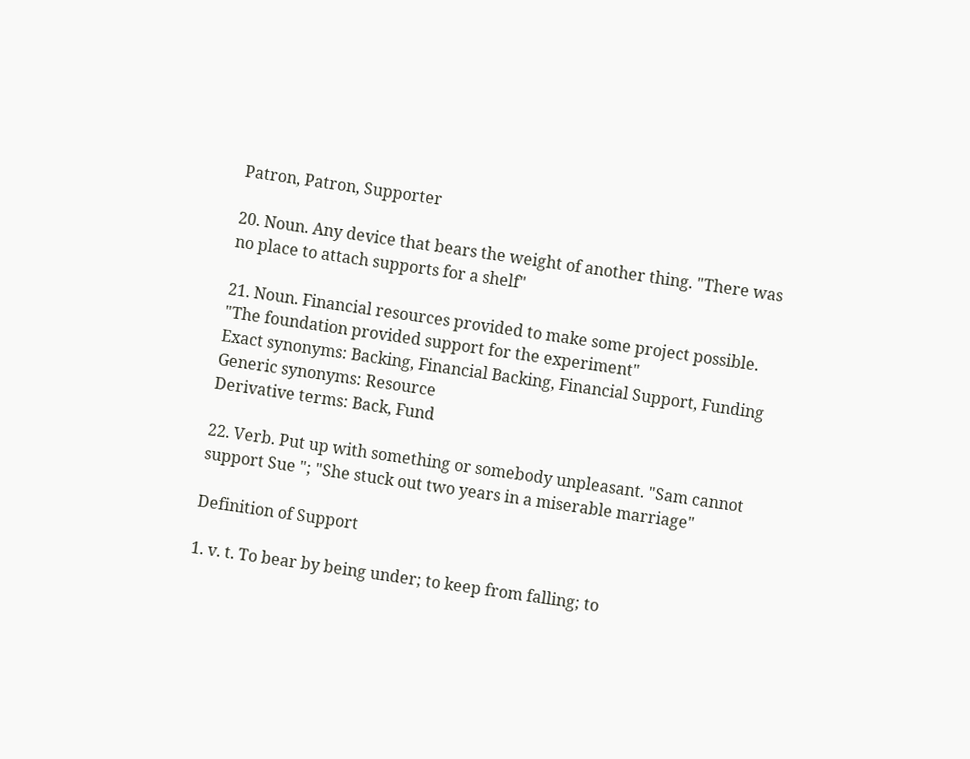Patron, Patron, Supporter

20. Noun. Any device that bears the weight of another thing. "There was no place to attach supports for a shelf"

21. Noun. Financial resources provided to make some project possible. "The foundation provided support for the experiment"
Exact synonyms: Backing, Financial Backing, Financial Support, Funding
Generic synonyms: Resource
Derivative terms: Back, Fund

22. Verb. Put up with something or somebody unpleasant. "Sam cannot support Sue "; "She stuck out two years in a miserable marriage"

Definition of Support

1. v. t. To bear by being under; to keep from falling; to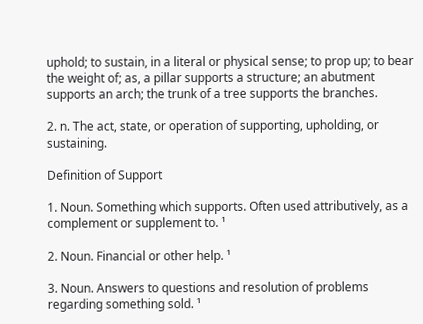uphold; to sustain, in a literal or physical sense; to prop up; to bear the weight of; as, a pillar supports a structure; an abutment supports an arch; the trunk of a tree supports the branches.

2. n. The act, state, or operation of supporting, upholding, or sustaining.

Definition of Support

1. Noun. Something which supports. Often used attributively, as a complement or supplement to. ¹

2. Noun. Financial or other help. ¹

3. Noun. Answers to questions and resolution of problems regarding something sold. ¹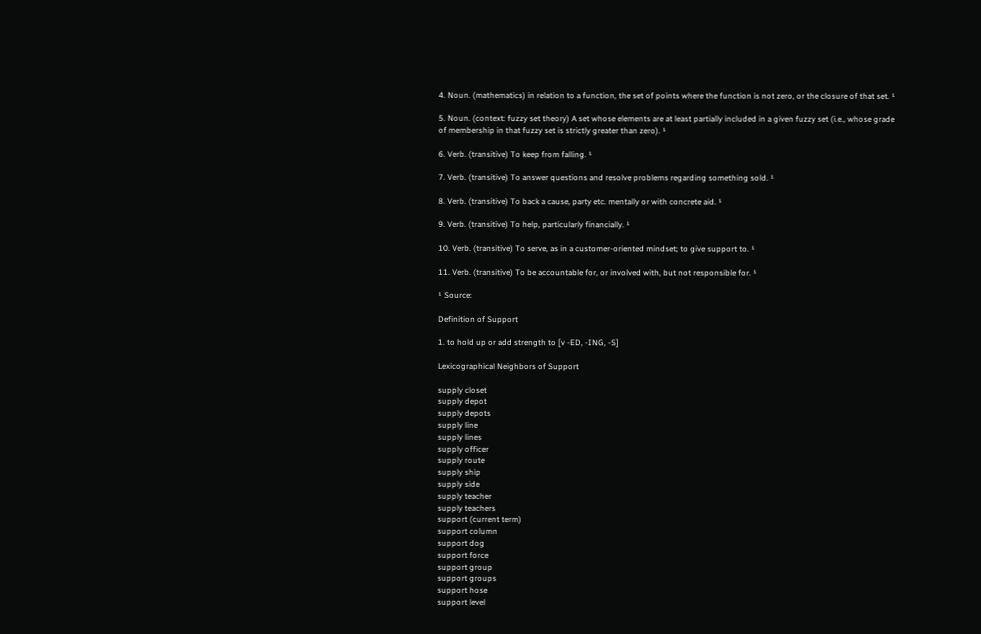4. Noun. (mathematics) in relation to a function, the set of points where the function is not zero, or the closure of that set. ¹

5. Noun. (context: fuzzy set theory) A set whose elements are at least partially included in a given fuzzy set (i.e., whose grade of membership in that fuzzy set is strictly greater than zero). ¹

6. Verb. (transitive) To keep from falling. ¹

7. Verb. (transitive) To answer questions and resolve problems regarding something sold. ¹

8. Verb. (transitive) To back a cause, party etc. mentally or with concrete aid. ¹

9. Verb. (transitive) To help, particularly financially. ¹

10. Verb. (transitive) To serve, as in a customer-oriented mindset; to give support to. ¹

11. Verb. (transitive) To be accountable for, or involved with, but not responsible for. ¹

¹ Source:

Definition of Support

1. to hold up or add strength to [v -ED, -ING, -S]

Lexicographical Neighbors of Support

supply closet
supply depot
supply depots
supply line
supply lines
supply officer
supply route
supply ship
supply side
supply teacher
supply teachers
support (current term)
support column
support dog
support force
support group
support groups
support hose
support level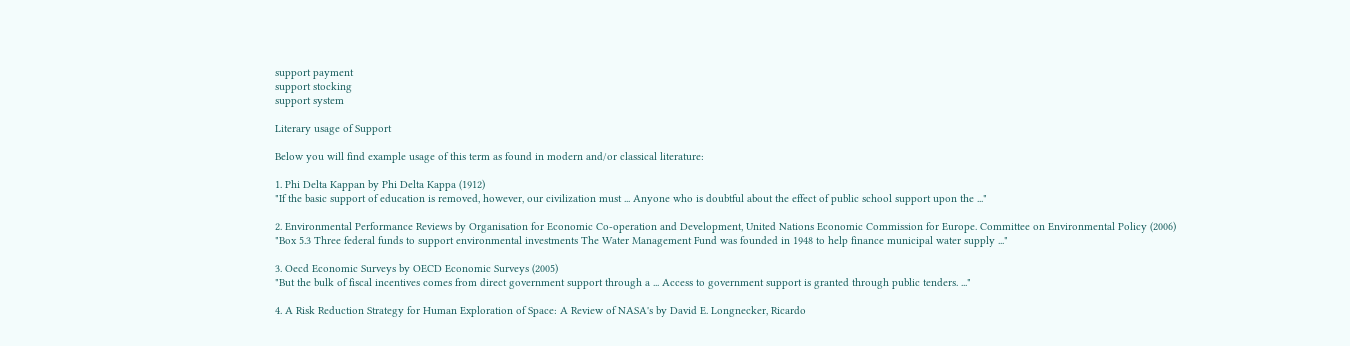support payment
support stocking
support system

Literary usage of Support

Below you will find example usage of this term as found in modern and/or classical literature:

1. Phi Delta Kappan by Phi Delta Kappa (1912)
"If the basic support of education is removed, however, our civilization must ... Anyone who is doubtful about the effect of public school support upon the ..."

2. Environmental Performance Reviews by Organisation for Economic Co-operation and Development, United Nations Economic Commission for Europe. Committee on Environmental Policy (2006)
"Box 5.3 Three federal funds to support environmental investments The Water Management Fund was founded in 1948 to help finance municipal water supply ..."

3. Oecd Economic Surveys by OECD Economic Surveys (2005)
"But the bulk of fiscal incentives comes from direct government support through a ... Access to government support is granted through public tenders. ..."

4. A Risk Reduction Strategy for Human Exploration of Space: A Review of NASA's by David E. Longnecker, Ricardo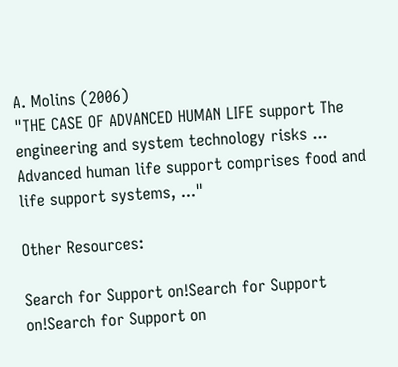A. Molins (2006)
"THE CASE OF ADVANCED HUMAN LIFE support The engineering and system technology risks ... Advanced human life support comprises food and life support systems, ..."

Other Resources:

Search for Support on!Search for Support on!Search for Support on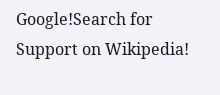Google!Search for Support on Wikipedia!